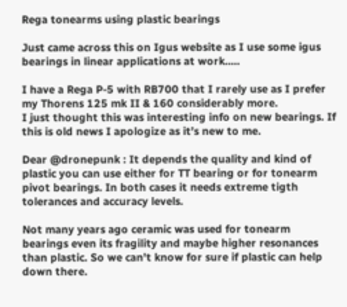Rega tonearms using plastic bearings

Just came across this on Igus website as I use some igus bearings in linear applications at work.....

I have a Rega P-5 with RB700 that I rarely use as I prefer my Thorens 125 mk II & 160 considerably more.
I just thought this was interesting info on new bearings. If this is old news I apologize as it’s new to me.

Dear @dronepunk : It depends the quality and kind of plastic you can use either for TT bearing or for tonearm pivot bearings. In both cases it needs extreme tigth tolerances and accuracy levels.

Not many years ago ceramic was used for tonearm bearings even its fragility and maybe higher resonances than plastic. So we can't know for sure if plastic can help down there.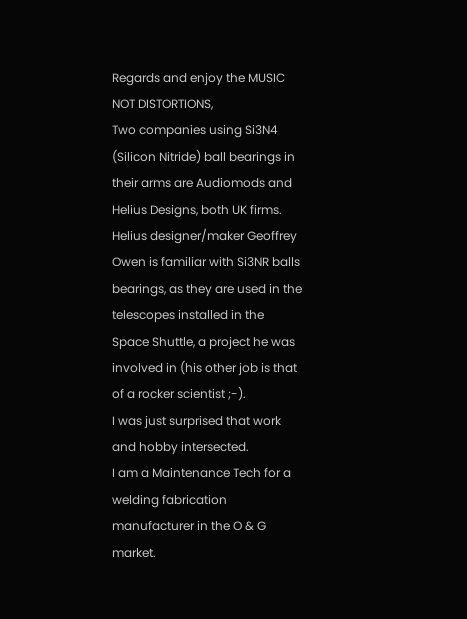Regards and enjoy the MUSIC NOT DISTORTIONS,
Two companies using Si3N4 (Silicon Nitride) ball bearings in their arms are Audiomods and Helius Designs, both UK firms. Helius designer/maker Geoffrey Owen is familiar with Si3NR balls bearings, as they are used in the telescopes installed in the Space Shuttle, a project he was involved in (his other job is that of a rocker scientist ;-).
I was just surprised that work and hobby intersected.
I am a Maintenance Tech for a welding fabrication manufacturer in the O & G market.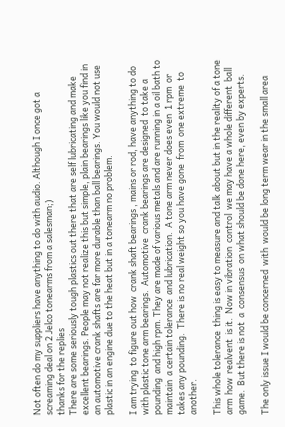Not often do my suppliers have anything to do with audio. Although I once got a screaming deal on 2 Jelco tonearms from a salesman;)
thanks for the replies
There are some seriously tough plastics out there that are self lubricating and make excellent bearings. People may not realize this but simple, plain bearings like you find in an automotive crank shafts are far more durable than ball bearings. You would not use plastic in an engine due to the heat but in a tonearm no problem.

I am trying  to figure out how  crank shaft bearings , mains or rod, have anything to do with plastic tone arm bearings.  Automotive  crank bearings are designed  to take a pounding  and high rpm. They are made of various metals and are running in a oil bath to maintain  a certain tolerance  and lubrication.  A tone arm never does even  1 rpm  or takes any pounding.  There is no real weight so you have gone  from  one extreme  to another.

This whole tolerance  thing is easy to measure and talk about but in the reality of a tone arm  how  realvent  is it.  Now in vibration  control  we may have a whole different  ball game.  But there is not  a  consensus  on what should be done here, even by experts.

The only issue I would be concerned  with  would be long term wear in the small area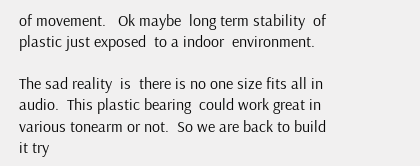of movement.   Ok maybe  long term stability  of plastic just exposed  to a indoor  environment.

The sad reality  is  there is no one size fits all in audio.  This plastic bearing  could work great in various tonearm or not.  So we are back to build it try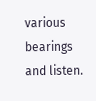various  bearings and listen.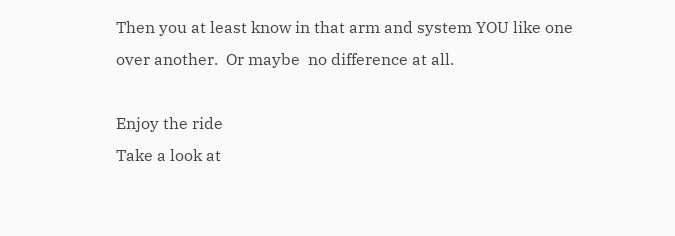Then you at least know in that arm and system YOU like one over another.  Or maybe  no difference at all.

Enjoy the ride
Take a look at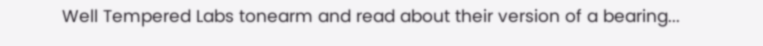Well Tempered Labs tonearm and read about their version of a bearing...